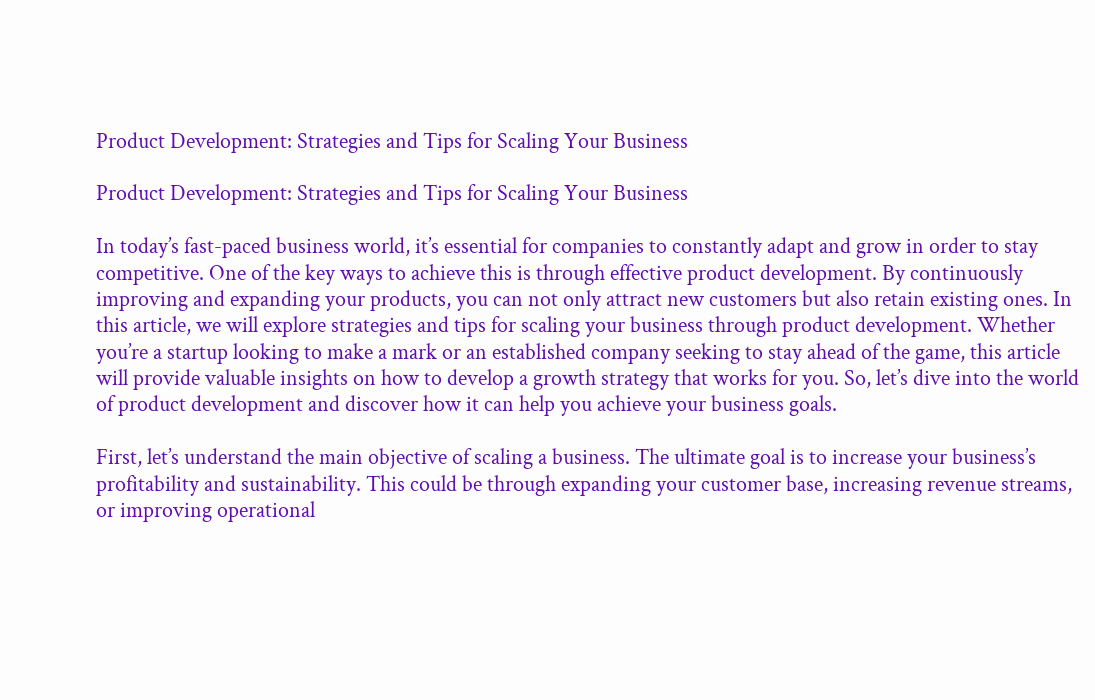Product Development: Strategies and Tips for Scaling Your Business

Product Development: Strategies and Tips for Scaling Your Business

In today’s fast-paced business world, it’s essential for companies to constantly adapt and grow in order to stay competitive. One of the key ways to achieve this is through effective product development. By continuously improving and expanding your products, you can not only attract new customers but also retain existing ones. In this article, we will explore strategies and tips for scaling your business through product development. Whether you’re a startup looking to make a mark or an established company seeking to stay ahead of the game, this article will provide valuable insights on how to develop a growth strategy that works for you. So, let’s dive into the world of product development and discover how it can help you achieve your business goals.

First, let’s understand the main objective of scaling a business. The ultimate goal is to increase your business’s profitability and sustainability. This could be through expanding your customer base, increasing revenue streams, or improving operational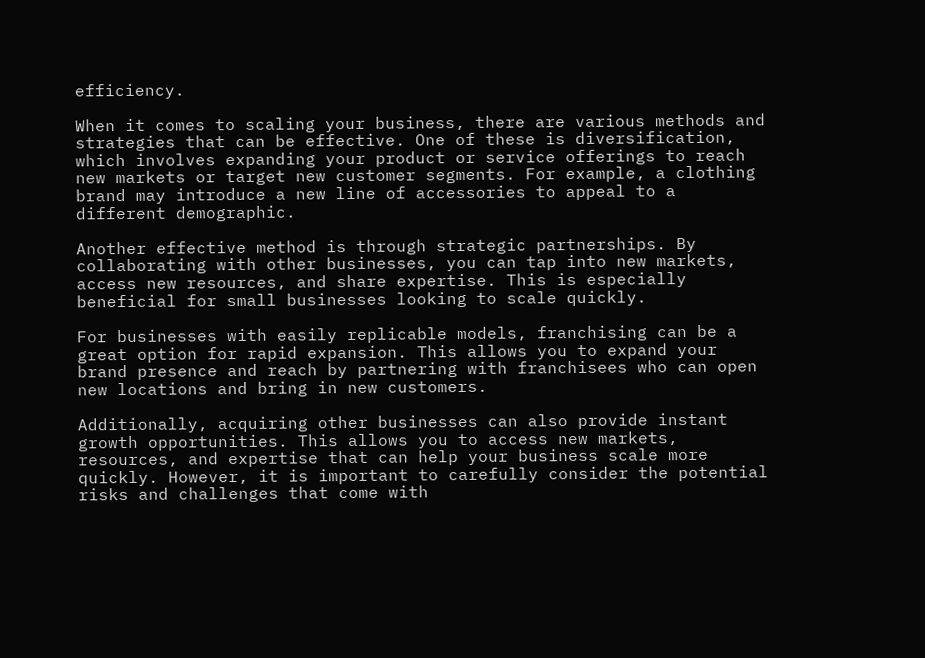efficiency.

When it comes to scaling your business, there are various methods and strategies that can be effective. One of these is diversification, which involves expanding your product or service offerings to reach new markets or target new customer segments. For example, a clothing brand may introduce a new line of accessories to appeal to a different demographic.

Another effective method is through strategic partnerships. By collaborating with other businesses, you can tap into new markets, access new resources, and share expertise. This is especially beneficial for small businesses looking to scale quickly.

For businesses with easily replicable models, franchising can be a great option for rapid expansion. This allows you to expand your brand presence and reach by partnering with franchisees who can open new locations and bring in new customers.

Additionally, acquiring other businesses can also provide instant growth opportunities. This allows you to access new markets, resources, and expertise that can help your business scale more quickly. However, it is important to carefully consider the potential risks and challenges that come with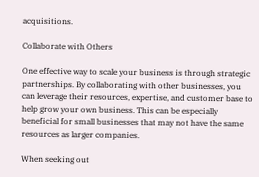acquisitions.

Collaborate with Others

One effective way to scale your business is through strategic partnerships. By collaborating with other businesses, you can leverage their resources, expertise, and customer base to help grow your own business. This can be especially beneficial for small businesses that may not have the same resources as larger companies.

When seeking out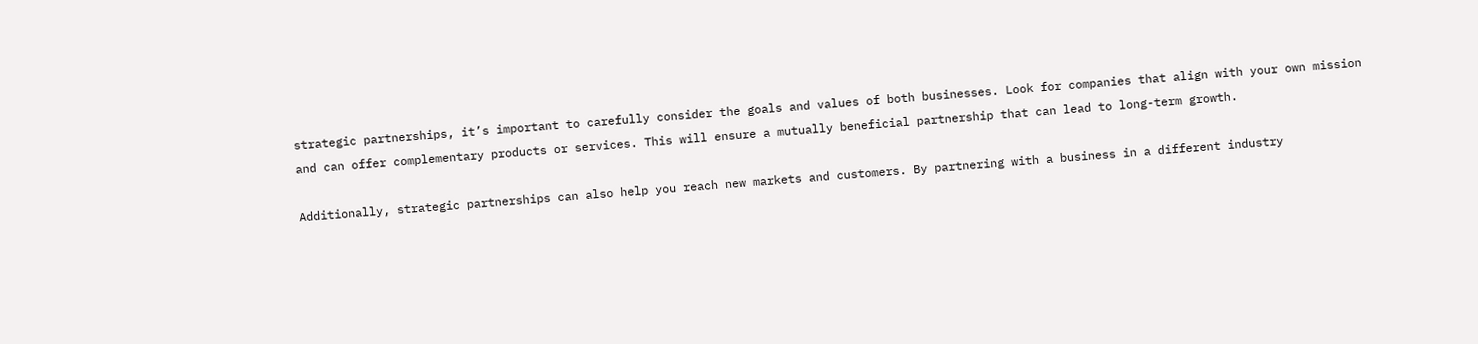strategic partnerships, it’s important to carefully consider the goals and values of both businesses. Look for companies that align with your own mission and can offer complementary products or services. This will ensure a mutually beneficial partnership that can lead to long-term growth.

Additionally, strategic partnerships can also help you reach new markets and customers. By partnering with a business in a different industry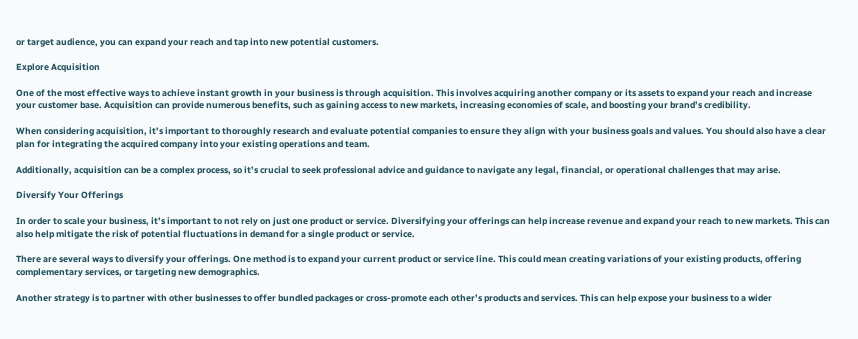or target audience, you can expand your reach and tap into new potential customers.

Explore Acquisition

One of the most effective ways to achieve instant growth in your business is through acquisition. This involves acquiring another company or its assets to expand your reach and increase your customer base. Acquisition can provide numerous benefits, such as gaining access to new markets, increasing economies of scale, and boosting your brand’s credibility.

When considering acquisition, it’s important to thoroughly research and evaluate potential companies to ensure they align with your business goals and values. You should also have a clear plan for integrating the acquired company into your existing operations and team.

Additionally, acquisition can be a complex process, so it’s crucial to seek professional advice and guidance to navigate any legal, financial, or operational challenges that may arise.

Diversify Your Offerings

In order to scale your business, it’s important to not rely on just one product or service. Diversifying your offerings can help increase revenue and expand your reach to new markets. This can also help mitigate the risk of potential fluctuations in demand for a single product or service.

There are several ways to diversify your offerings. One method is to expand your current product or service line. This could mean creating variations of your existing products, offering complementary services, or targeting new demographics.

Another strategy is to partner with other businesses to offer bundled packages or cross-promote each other’s products and services. This can help expose your business to a wider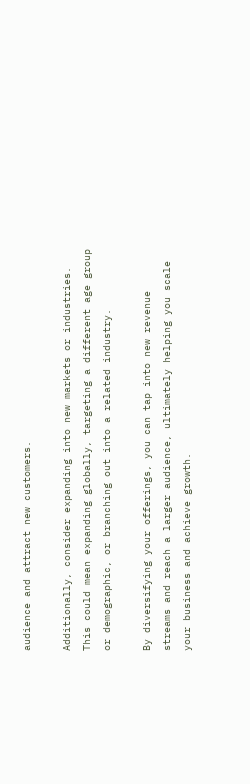audience and attract new customers.

Additionally, consider expanding into new markets or industries. This could mean expanding globally, targeting a different age group or demographic, or branching out into a related industry.

By diversifying your offerings, you can tap into new revenue streams and reach a larger audience, ultimately helping you scale your business and achieve growth.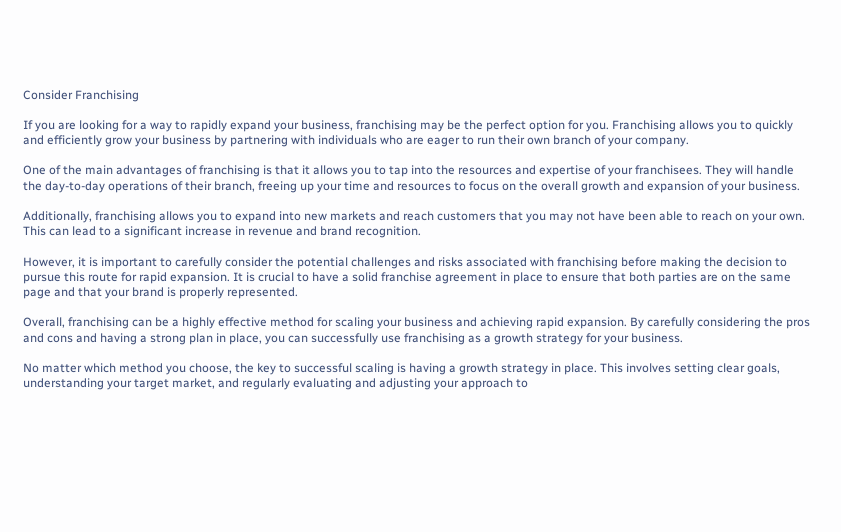Consider Franchising

If you are looking for a way to rapidly expand your business, franchising may be the perfect option for you. Franchising allows you to quickly and efficiently grow your business by partnering with individuals who are eager to run their own branch of your company.

One of the main advantages of franchising is that it allows you to tap into the resources and expertise of your franchisees. They will handle the day-to-day operations of their branch, freeing up your time and resources to focus on the overall growth and expansion of your business.

Additionally, franchising allows you to expand into new markets and reach customers that you may not have been able to reach on your own. This can lead to a significant increase in revenue and brand recognition.

However, it is important to carefully consider the potential challenges and risks associated with franchising before making the decision to pursue this route for rapid expansion. It is crucial to have a solid franchise agreement in place to ensure that both parties are on the same page and that your brand is properly represented.

Overall, franchising can be a highly effective method for scaling your business and achieving rapid expansion. By carefully considering the pros and cons and having a strong plan in place, you can successfully use franchising as a growth strategy for your business.

No matter which method you choose, the key to successful scaling is having a growth strategy in place. This involves setting clear goals, understanding your target market, and regularly evaluating and adjusting your approach to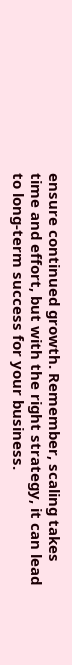ensure continued growth. Remember, scaling takes time and effort, but with the right strategy, it can lead to long-term success for your business.